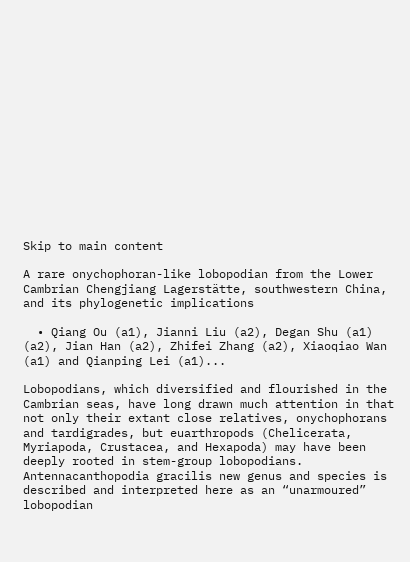Skip to main content

A rare onychophoran-like lobopodian from the Lower Cambrian Chengjiang Lagerstätte, southwestern China, and its phylogenetic implications

  • Qiang Ou (a1), Jianni Liu (a2), Degan Shu (a1) (a2), Jian Han (a2), Zhifei Zhang (a2), Xiaoqiao Wan (a1) and Qianping Lei (a1)...

Lobopodians, which diversified and flourished in the Cambrian seas, have long drawn much attention in that not only their extant close relatives, onychophorans and tardigrades, but euarthropods (Chelicerata, Myriapoda, Crustacea, and Hexapoda) may have been deeply rooted in stem-group lobopodians. Antennacanthopodia gracilis new genus and species is described and interpreted here as an “unarmoured” lobopodian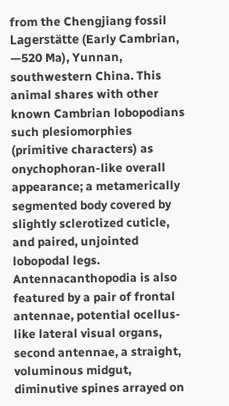from the Chengjiang fossil Lagerstätte (Early Cambrian, —520 Ma), Yunnan, southwestern China. This animal shares with other known Cambrian lobopodians such plesiomorphies (primitive characters) as onychophoran-like overall appearance; a metamerically segmented body covered by slightly sclerotized cuticle, and paired, unjointed lobopodal legs. Antennacanthopodia is also featured by a pair of frontal antennae, potential ocellus-like lateral visual organs, second antennae, a straight, voluminous midgut, diminutive spines arrayed on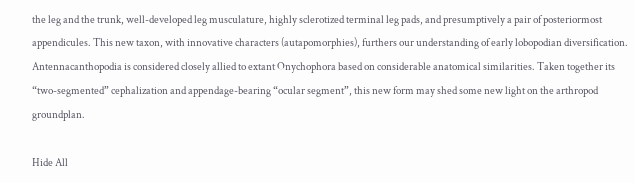the leg and the trunk, well-developed leg musculature, highly sclerotized terminal leg pads, and presumptively a pair of posteriormost appendicules. This new taxon, with innovative characters (autapomorphies), furthers our understanding of early lobopodian diversification. Antennacanthopodia is considered closely allied to extant Onychophora based on considerable anatomical similarities. Taken together its “two-segmented” cephalization and appendage-bearing “ocular segment”, this new form may shed some new light on the arthropod groundplan.

Hide All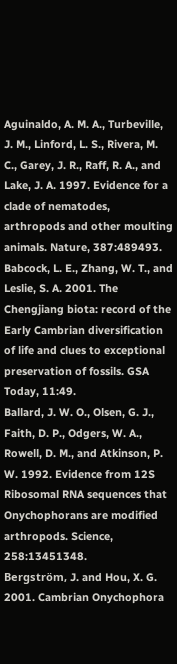Aguinaldo, A. M. A., Turbeville, J. M., Linford, L. S., Rivera, M. C., Garey, J. R., Raff, R. A., and Lake, J. A. 1997. Evidence for a clade of nematodes, arthropods and other moulting animals. Nature, 387:489493.
Babcock, L. E., Zhang, W. T., and Leslie, S. A. 2001. The Chengjiang biota: record of the Early Cambrian diversification of life and clues to exceptional preservation of fossils. GSA Today, 11:49.
Ballard, J. W. O., Olsen, G. J., Faith, D. P., Odgers, W. A., Rowell, D. M., and Atkinson, P. W. 1992. Evidence from 12S Ribosomal RNA sequences that Onychophorans are modified arthropods. Science, 258:13451348.
Bergström, J. and Hou, X. G. 2001. Cambrian Onychophora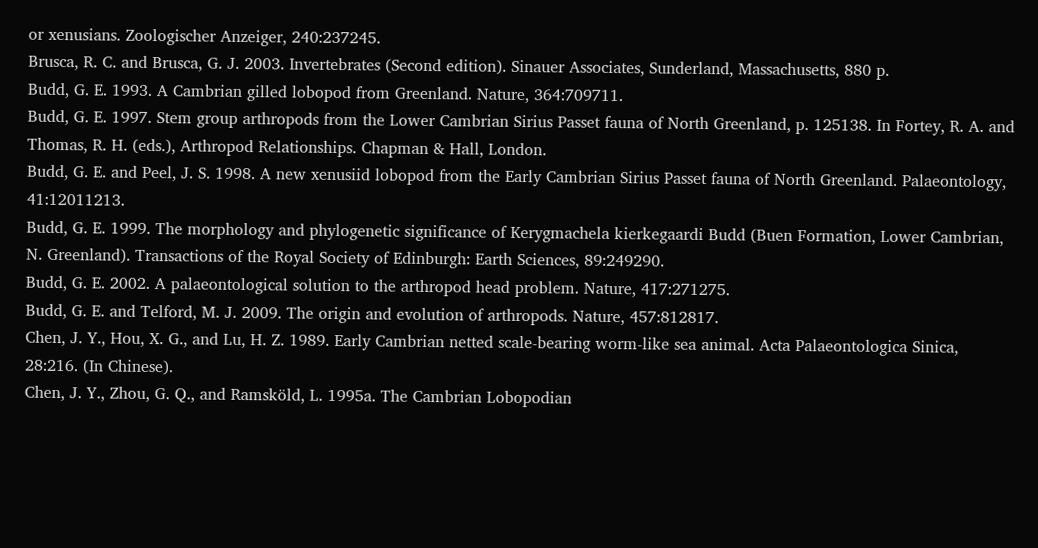or xenusians. Zoologischer Anzeiger, 240:237245.
Brusca, R. C. and Brusca, G. J. 2003. Invertebrates (Second edition). Sinauer Associates, Sunderland, Massachusetts, 880 p.
Budd, G. E. 1993. A Cambrian gilled lobopod from Greenland. Nature, 364:709711.
Budd, G. E. 1997. Stem group arthropods from the Lower Cambrian Sirius Passet fauna of North Greenland, p. 125138. In Fortey, R. A. and Thomas, R. H. (eds.), Arthropod Relationships. Chapman & Hall, London.
Budd, G. E. and Peel, J. S. 1998. A new xenusiid lobopod from the Early Cambrian Sirius Passet fauna of North Greenland. Palaeontology, 41:12011213.
Budd, G. E. 1999. The morphology and phylogenetic significance of Kerygmachela kierkegaardi Budd (Buen Formation, Lower Cambrian, N. Greenland). Transactions of the Royal Society of Edinburgh: Earth Sciences, 89:249290.
Budd, G. E. 2002. A palaeontological solution to the arthropod head problem. Nature, 417:271275.
Budd, G. E. and Telford, M. J. 2009. The origin and evolution of arthropods. Nature, 457:812817.
Chen, J. Y., Hou, X. G., and Lu, H. Z. 1989. Early Cambrian netted scale-bearing worm-like sea animal. Acta Palaeontologica Sinica, 28:216. (In Chinese).
Chen, J. Y., Zhou, G. Q., and Ramsköld, L. 1995a. The Cambrian Lobopodian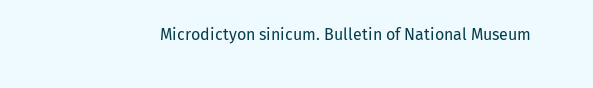Microdictyon sinicum. Bulletin of National Museum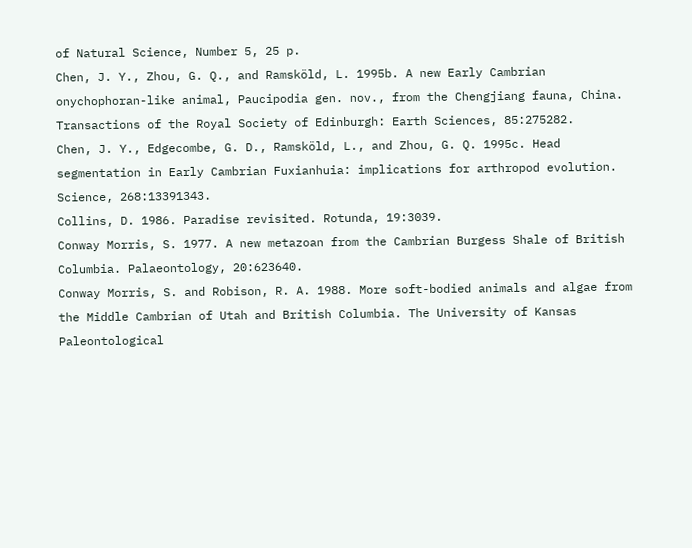of Natural Science, Number 5, 25 p.
Chen, J. Y., Zhou, G. Q., and Ramsköld, L. 1995b. A new Early Cambrian onychophoran-like animal, Paucipodia gen. nov., from the Chengjiang fauna, China. Transactions of the Royal Society of Edinburgh: Earth Sciences, 85:275282.
Chen, J. Y., Edgecombe, G. D., Ramsköld, L., and Zhou, G. Q. 1995c. Head segmentation in Early Cambrian Fuxianhuia: implications for arthropod evolution. Science, 268:13391343.
Collins, D. 1986. Paradise revisited. Rotunda, 19:3039.
Conway Morris, S. 1977. A new metazoan from the Cambrian Burgess Shale of British Columbia. Palaeontology, 20:623640.
Conway Morris, S. and Robison, R. A. 1988. More soft-bodied animals and algae from the Middle Cambrian of Utah and British Columbia. The University of Kansas Paleontological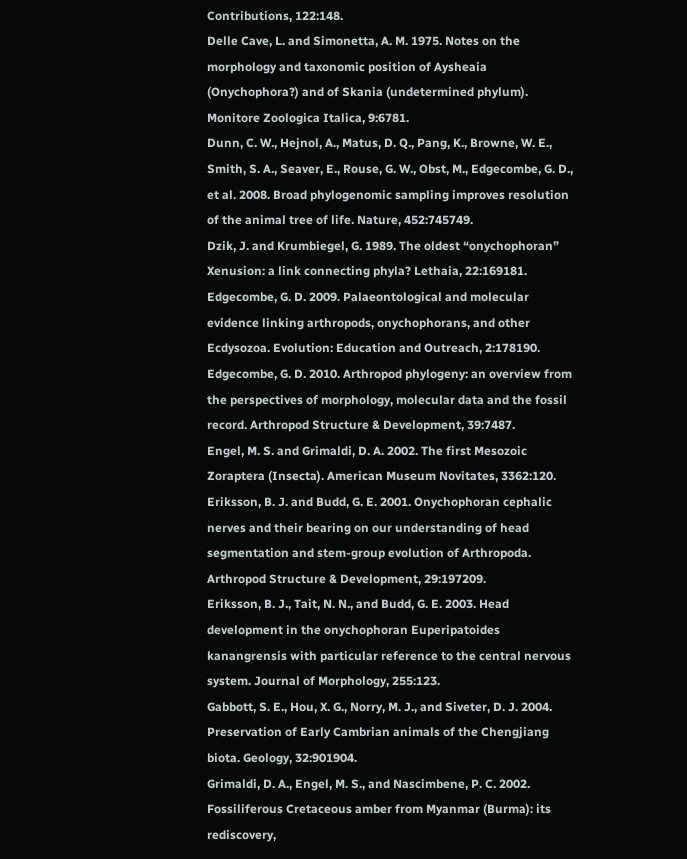Contributions, 122:148.
Delle Cave, L. and Simonetta, A. M. 1975. Notes on the morphology and taxonomic position of Aysheaia (Onychophora?) and of Skania (undetermined phylum). Monitore Zoologica Italica, 9:6781.
Dunn, C. W., Hejnol, A., Matus, D. Q., Pang, K., Browne, W. E., Smith, S. A., Seaver, E., Rouse, G. W., Obst, M., Edgecombe, G. D., et al. 2008. Broad phylogenomic sampling improves resolution of the animal tree of life. Nature, 452:745749.
Dzik, J. and Krumbiegel, G. 1989. The oldest “onychophoran” Xenusion: a link connecting phyla? Lethaia, 22:169181.
Edgecombe, G. D. 2009. Palaeontological and molecular evidence linking arthropods, onychophorans, and other Ecdysozoa. Evolution: Education and Outreach, 2:178190.
Edgecombe, G. D. 2010. Arthropod phylogeny: an overview from the perspectives of morphology, molecular data and the fossil record. Arthropod Structure & Development, 39:7487.
Engel, M. S. and Grimaldi, D. A. 2002. The first Mesozoic Zoraptera (Insecta). American Museum Novitates, 3362:120.
Eriksson, B. J. and Budd, G. E. 2001. Onychophoran cephalic nerves and their bearing on our understanding of head segmentation and stem-group evolution of Arthropoda. Arthropod Structure & Development, 29:197209.
Eriksson, B. J., Tait, N. N., and Budd, G. E. 2003. Head development in the onychophoran Euperipatoides kanangrensis with particular reference to the central nervous system. Journal of Morphology, 255:123.
Gabbott, S. E., Hou, X. G., Norry, M. J., and Siveter, D. J. 2004. Preservation of Early Cambrian animals of the Chengjiang biota. Geology, 32:901904.
Grimaldi, D. A., Engel, M. S., and Nascimbene, P. C. 2002. Fossiliferous Cretaceous amber from Myanmar (Burma): its rediscovery,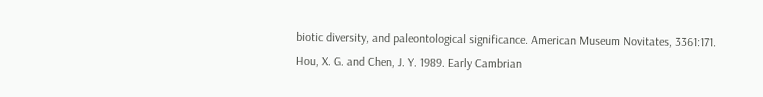biotic diversity, and paleontological significance. American Museum Novitates, 3361:171.
Hou, X. G. and Chen, J. Y. 1989. Early Cambrian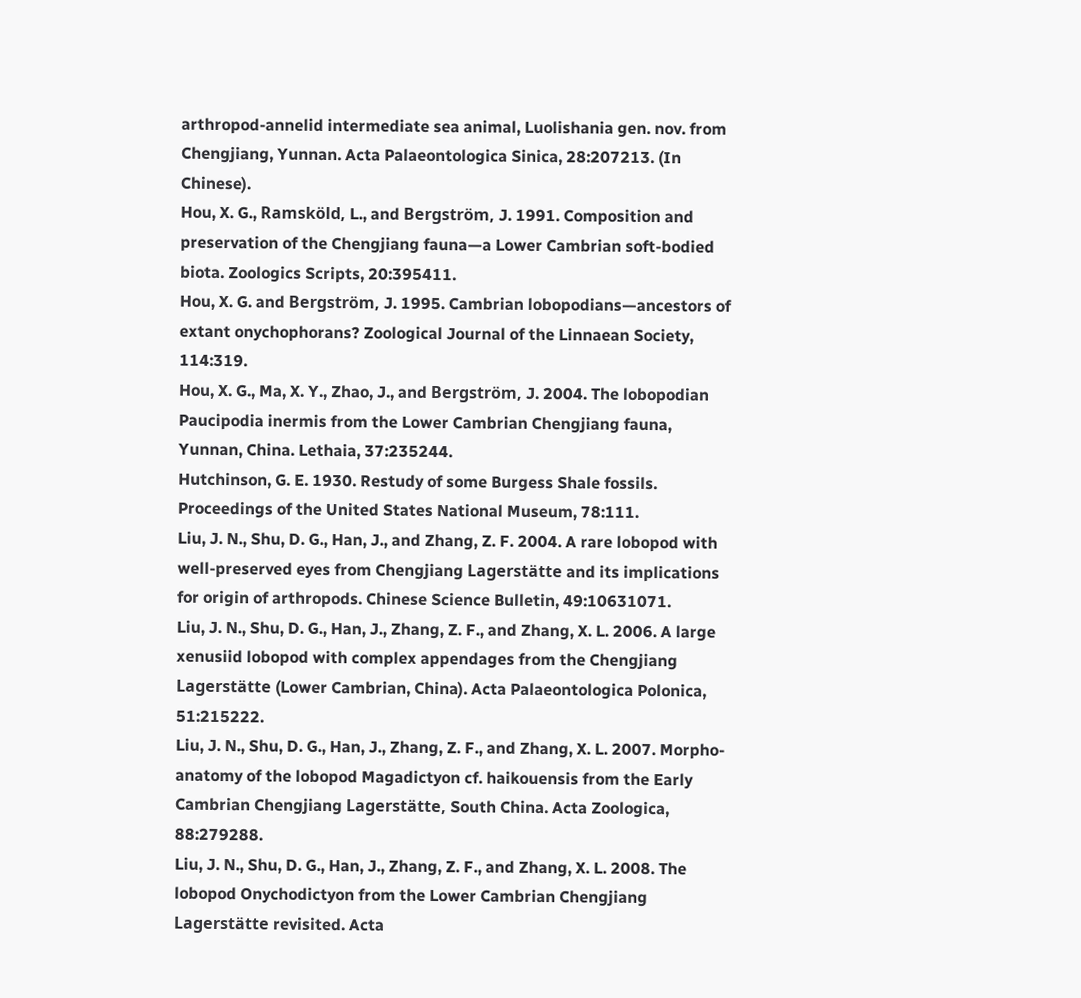arthropod-annelid intermediate sea animal, Luolishania gen. nov. from Chengjiang, Yunnan. Acta Palaeontologica Sinica, 28:207213. (In Chinese).
Hou, X. G., Ramsköld, L., and Bergström, J. 1991. Composition and preservation of the Chengjiang fauna—a Lower Cambrian soft-bodied biota. Zoologics Scripts, 20:395411.
Hou, X. G. and Bergström, J. 1995. Cambrian lobopodians—ancestors of extant onychophorans? Zoological Journal of the Linnaean Society, 114:319.
Hou, X. G., Ma, X. Y., Zhao, J., and Bergström, J. 2004. The lobopodian Paucipodia inermis from the Lower Cambrian Chengjiang fauna, Yunnan, China. Lethaia, 37:235244.
Hutchinson, G. E. 1930. Restudy of some Burgess Shale fossils. Proceedings of the United States National Museum, 78:111.
Liu, J. N., Shu, D. G., Han, J., and Zhang, Z. F. 2004. A rare lobopod with well-preserved eyes from Chengjiang Lagerstätte and its implications for origin of arthropods. Chinese Science Bulletin, 49:10631071.
Liu, J. N., Shu, D. G., Han, J., Zhang, Z. F., and Zhang, X. L. 2006. A large xenusiid lobopod with complex appendages from the Chengjiang Lagerstätte (Lower Cambrian, China). Acta Palaeontologica Polonica, 51:215222.
Liu, J. N., Shu, D. G., Han, J., Zhang, Z. F., and Zhang, X. L. 2007. Morpho-anatomy of the lobopod Magadictyon cf. haikouensis from the Early Cambrian Chengjiang Lagerstätte, South China. Acta Zoologica, 88:279288.
Liu, J. N., Shu, D. G., Han, J., Zhang, Z. F., and Zhang, X. L. 2008. The lobopod Onychodictyon from the Lower Cambrian Chengjiang Lagerstätte revisited. Acta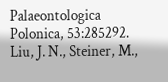Palaeontologica Polonica, 53:285292.
Liu, J. N., Steiner, M.,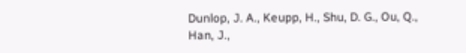Dunlop, J. A., Keupp, H., Shu, D. G., Ou, Q., Han, J.,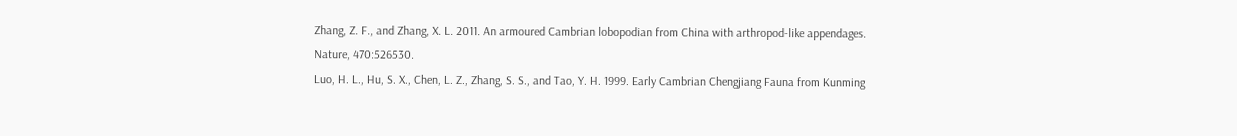Zhang, Z. F., and Zhang, X. L. 2011. An armoured Cambrian lobopodian from China with arthropod-like appendages. Nature, 470:526530.
Luo, H. L., Hu, S. X., Chen, L. Z., Zhang, S. S., and Tao, Y. H. 1999. Early Cambrian Chengjiang Fauna from Kunming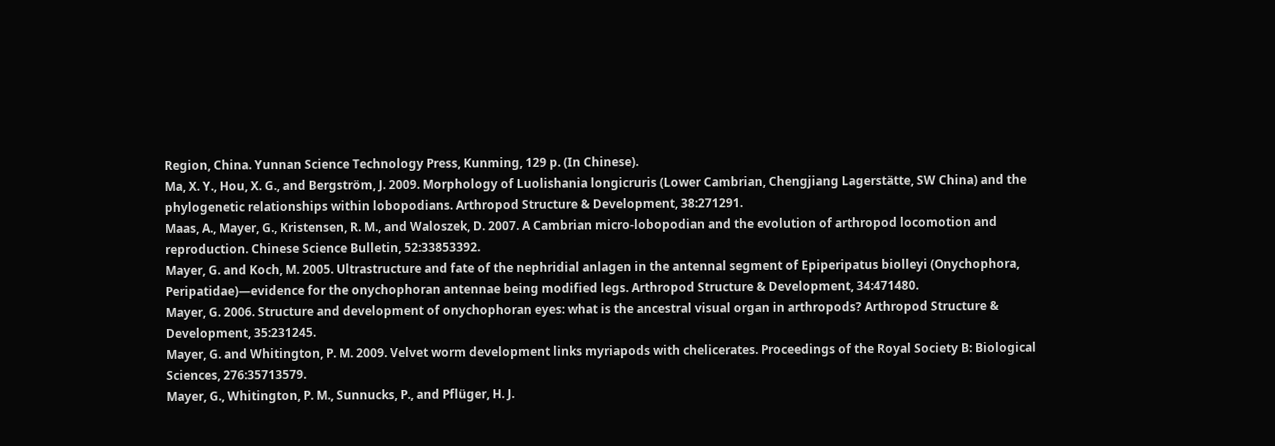Region, China. Yunnan Science Technology Press, Kunming, 129 p. (In Chinese).
Ma, X. Y., Hou, X. G., and Bergström, J. 2009. Morphology of Luolishania longicruris (Lower Cambrian, Chengjiang Lagerstätte, SW China) and the phylogenetic relationships within lobopodians. Arthropod Structure & Development, 38:271291.
Maas, A., Mayer, G., Kristensen, R. M., and Waloszek, D. 2007. A Cambrian micro-lobopodian and the evolution of arthropod locomotion and reproduction. Chinese Science Bulletin, 52:33853392.
Mayer, G. and Koch, M. 2005. Ultrastructure and fate of the nephridial anlagen in the antennal segment of Epiperipatus biolleyi (Onychophora, Peripatidae)—evidence for the onychophoran antennae being modified legs. Arthropod Structure & Development, 34:471480.
Mayer, G. 2006. Structure and development of onychophoran eyes: what is the ancestral visual organ in arthropods? Arthropod Structure & Development, 35:231245.
Mayer, G. and Whitington, P. M. 2009. Velvet worm development links myriapods with chelicerates. Proceedings of the Royal Society B: Biological Sciences, 276:35713579.
Mayer, G., Whitington, P. M., Sunnucks, P., and Pflüger, H. J.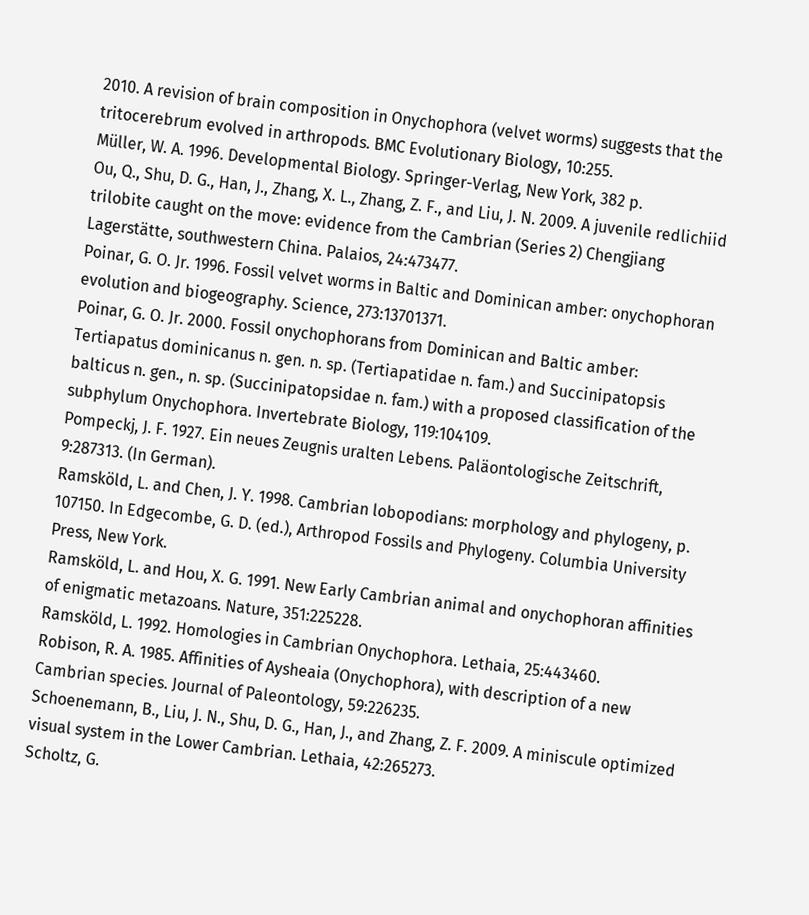2010. A revision of brain composition in Onychophora (velvet worms) suggests that the tritocerebrum evolved in arthropods. BMC Evolutionary Biology, 10:255.
Müller, W. A. 1996. Developmental Biology. Springer-Verlag, New York, 382 p.
Ou, Q., Shu, D. G., Han, J., Zhang, X. L., Zhang, Z. F., and Liu, J. N. 2009. A juvenile redlichiid trilobite caught on the move: evidence from the Cambrian (Series 2) Chengjiang Lagerstätte, southwestern China. Palaios, 24:473477.
Poinar, G. O. Jr. 1996. Fossil velvet worms in Baltic and Dominican amber: onychophoran evolution and biogeography. Science, 273:13701371.
Poinar, G. O. Jr. 2000. Fossil onychophorans from Dominican and Baltic amber: Tertiapatus dominicanus n. gen. n. sp. (Tertiapatidae n. fam.) and Succinipatopsis balticus n. gen., n. sp. (Succinipatopsidae n. fam.) with a proposed classification of the subphylum Onychophora. Invertebrate Biology, 119:104109.
Pompeckj, J. F. 1927. Ein neues Zeugnis uralten Lebens. Paläontologische Zeitschrift, 9:287313. (In German).
Ramsköld, L. and Chen, J. Y. 1998. Cambrian lobopodians: morphology and phylogeny, p. 107150. In Edgecombe, G. D. (ed.), Arthropod Fossils and Phylogeny. Columbia University Press, New York.
Ramsköld, L. and Hou, X. G. 1991. New Early Cambrian animal and onychophoran affinities of enigmatic metazoans. Nature, 351:225228.
Ramsköld, L. 1992. Homologies in Cambrian Onychophora. Lethaia, 25:443460.
Robison, R. A. 1985. Affinities of Aysheaia (Onychophora), with description of a new Cambrian species. Journal of Paleontology, 59:226235.
Schoenemann, B., Liu, J. N., Shu, D. G., Han, J., and Zhang, Z. F. 2009. A miniscule optimized visual system in the Lower Cambrian. Lethaia, 42:265273.
Scholtz, G.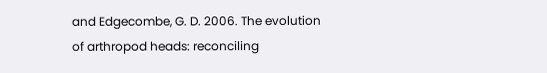and Edgecombe, G. D. 2006. The evolution of arthropod heads: reconciling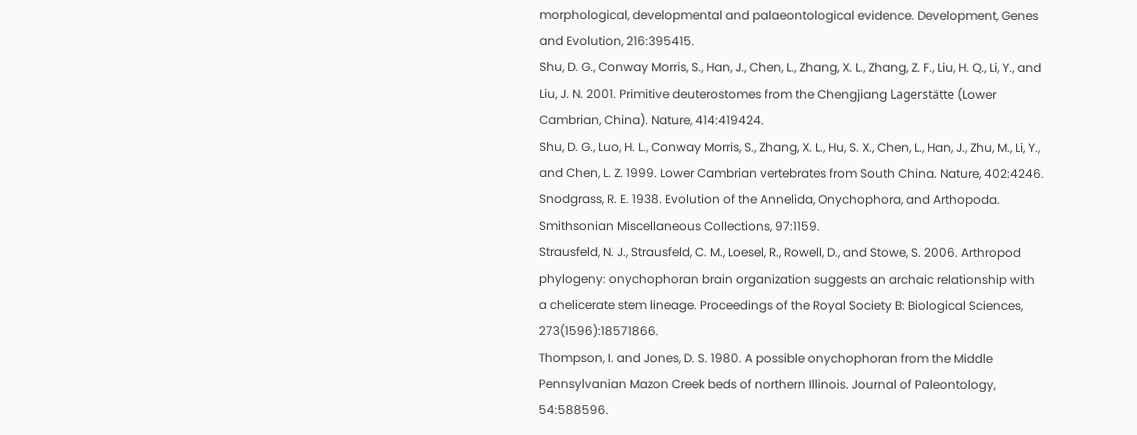morphological, developmental and palaeontological evidence. Development, Genes and Evolution, 216:395415.
Shu, D. G., Conway Morris, S., Han, J., Chen, L., Zhang, X. L., Zhang, Z. F., Liu, H. Q., Li, Y., and Liu, J. N. 2001. Primitive deuterostomes from the Chengjiang Lagerstätte (Lower Cambrian, China). Nature, 414:419424.
Shu, D. G., Luo, H. L., Conway Morris, S., Zhang, X. L., Hu, S. X., Chen, L., Han, J., Zhu, M., Li, Y., and Chen, L. Z. 1999. Lower Cambrian vertebrates from South China. Nature, 402:4246.
Snodgrass, R. E. 1938. Evolution of the Annelida, Onychophora, and Arthopoda. Smithsonian Miscellaneous Collections, 97:1159.
Strausfeld, N. J., Strausfeld, C. M., Loesel, R., Rowell, D., and Stowe, S. 2006. Arthropod phylogeny: onychophoran brain organization suggests an archaic relationship with a chelicerate stem lineage. Proceedings of the Royal Society B: Biological Sciences, 273(1596):18571866.
Thompson, I. and Jones, D. S. 1980. A possible onychophoran from the Middle Pennsylvanian Mazon Creek beds of northern Illinois. Journal of Paleontology, 54:588596.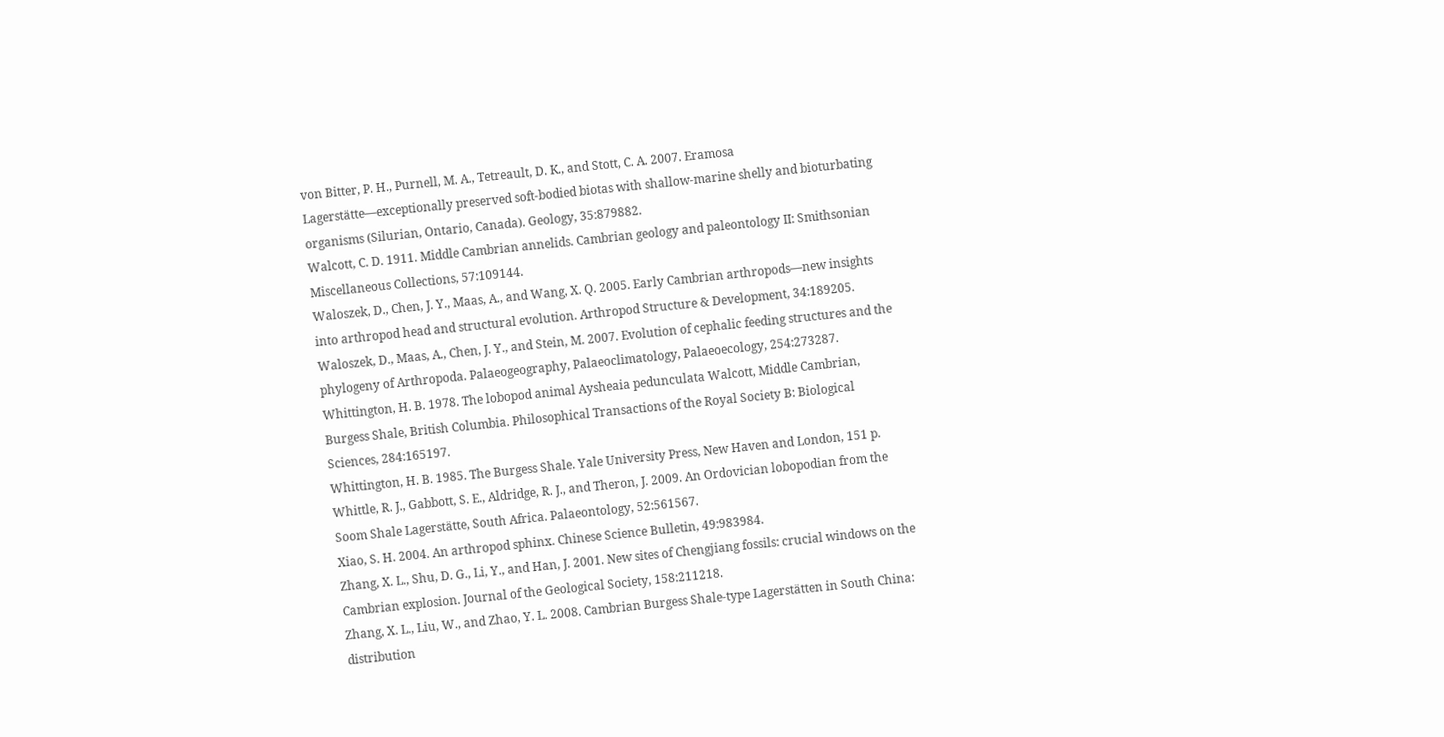von Bitter, P. H., Purnell, M. A., Tetreault, D. K., and Stott, C. A. 2007. Eramosa Lagerstätte—exceptionally preserved soft-bodied biotas with shallow-marine shelly and bioturbating organisms (Silurian, Ontario, Canada). Geology, 35:879882.
Walcott, C. D. 1911. Middle Cambrian annelids. Cambrian geology and paleontology II: Smithsonian Miscellaneous Collections, 57:109144.
Waloszek, D., Chen, J. Y., Maas, A., and Wang, X. Q. 2005. Early Cambrian arthropods—new insights into arthropod head and structural evolution. Arthropod Structure & Development, 34:189205.
Waloszek, D., Maas, A., Chen, J. Y., and Stein, M. 2007. Evolution of cephalic feeding structures and the phylogeny of Arthropoda. Palaeogeography, Palaeoclimatology, Palaeoecology, 254:273287.
Whittington, H. B. 1978. The lobopod animal Aysheaia pedunculata Walcott, Middle Cambrian, Burgess Shale, British Columbia. Philosophical Transactions of the Royal Society B: Biological Sciences, 284:165197.
Whittington, H. B. 1985. The Burgess Shale. Yale University Press, New Haven and London, 151 p.
Whittle, R. J., Gabbott, S. E., Aldridge, R. J., and Theron, J. 2009. An Ordovician lobopodian from the Soom Shale Lagerstätte, South Africa. Palaeontology, 52:561567.
Xiao, S. H. 2004. An arthropod sphinx. Chinese Science Bulletin, 49:983984.
Zhang, X. L., Shu, D. G., Li, Y., and Han, J. 2001. New sites of Chengjiang fossils: crucial windows on the Cambrian explosion. Journal of the Geological Society, 158:211218.
Zhang, X. L., Liu, W., and Zhao, Y. L. 2008. Cambrian Burgess Shale-type Lagerstätten in South China: distribution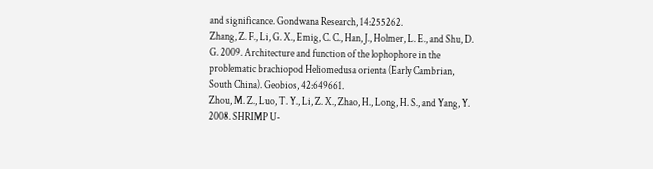and significance. Gondwana Research, 14:255262.
Zhang, Z. F., Li, G. X., Emig, C. C., Han, J., Holmer, L. E., and Shu, D. G. 2009. Architecture and function of the lophophore in the problematic brachiopod Heliomedusa orienta (Early Cambrian, South China). Geobios, 42:649661.
Zhou, M. Z., Luo, T. Y., Li, Z. X., Zhao, H., Long, H. S., and Yang, Y. 2008. SHRIMP U-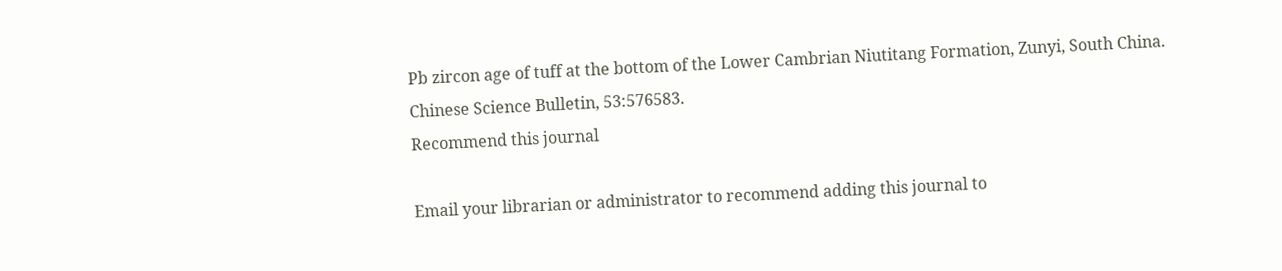Pb zircon age of tuff at the bottom of the Lower Cambrian Niutitang Formation, Zunyi, South China. Chinese Science Bulletin, 53:576583.
Recommend this journal

Email your librarian or administrator to recommend adding this journal to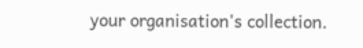your organisation's collection.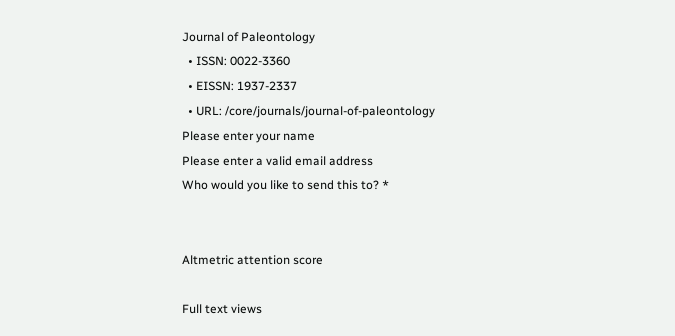Journal of Paleontology
  • ISSN: 0022-3360
  • EISSN: 1937-2337
  • URL: /core/journals/journal-of-paleontology
Please enter your name
Please enter a valid email address
Who would you like to send this to? *


Altmetric attention score

Full text views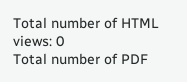Total number of HTML views: 0
Total number of PDF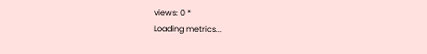views: 0 *
Loading metrics...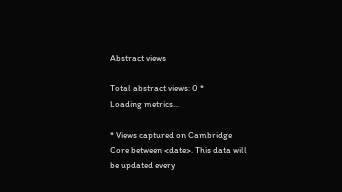Abstract views

Total abstract views: 0 *
Loading metrics...

* Views captured on Cambridge Core between <date>. This data will be updated every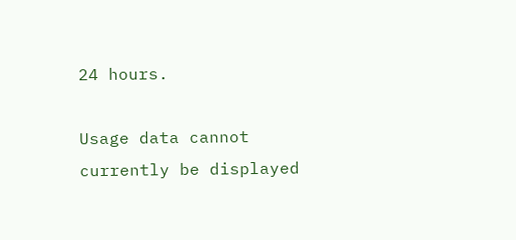24 hours.

Usage data cannot currently be displayed